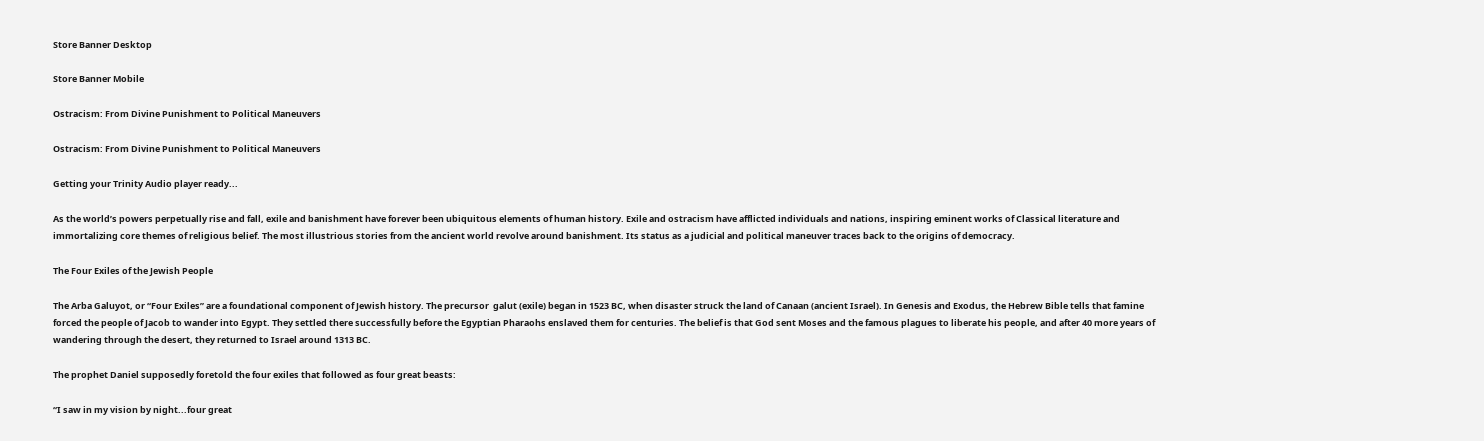Store Banner Desktop

Store Banner Mobile

Ostracism: From Divine Punishment to Political Maneuvers

Ostracism: From Divine Punishment to Political Maneuvers

Getting your Trinity Audio player ready...

As the world’s powers perpetually rise and fall, exile and banishment have forever been ubiquitous elements of human history. Exile and ostracism have afflicted individuals and nations, inspiring eminent works of Classical literature and immortalizing core themes of religious belief. The most illustrious stories from the ancient world revolve around banishment. Its status as a judicial and political maneuver traces back to the origins of democracy.

The Four Exiles of the Jewish People

The Arba Galuyot, or “Four Exiles” are a foundational component of Jewish history. The precursor  galut (exile) began in 1523 BC, when disaster struck the land of Canaan (ancient Israel). In Genesis and Exodus, the Hebrew Bible tells that famine forced the people of Jacob to wander into Egypt. They settled there successfully before the Egyptian Pharaohs enslaved them for centuries. The belief is that God sent Moses and the famous plagues to liberate his people, and after 40 more years of wandering through the desert, they returned to Israel around 1313 BC.

The prophet Daniel supposedly foretold the four exiles that followed as four great beasts:

“I saw in my vision by night...four great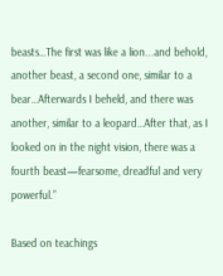beasts…The first was like a lion...and behold, another beast, a second one, similar to a bear…Afterwards I beheld, and there was another, similar to a leopard…After that, as I looked on in the night vision, there was a fourth beast—fearsome, dreadful and very powerful.”

Based on teachings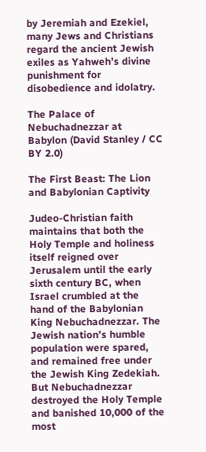by Jeremiah and Ezekiel, many Jews and Christians regard the ancient Jewish exiles as Yahweh’s divine punishment for disobedience and idolatry.

The Palace of Nebuchadnezzar at Babylon (David Stanley / CC BY 2.0)

The First Beast: The Lion and Babylonian Captivity

Judeo-Christian faith maintains that both the Holy Temple and holiness itself reigned over Jerusalem until the early sixth century BC, when Israel crumbled at the hand of the Babylonian King Nebuchadnezzar. The Jewish nation’s humble population were spared, and remained free under the Jewish King Zedekiah. But Nebuchadnezzar destroyed the Holy Temple and banished 10,000 of the most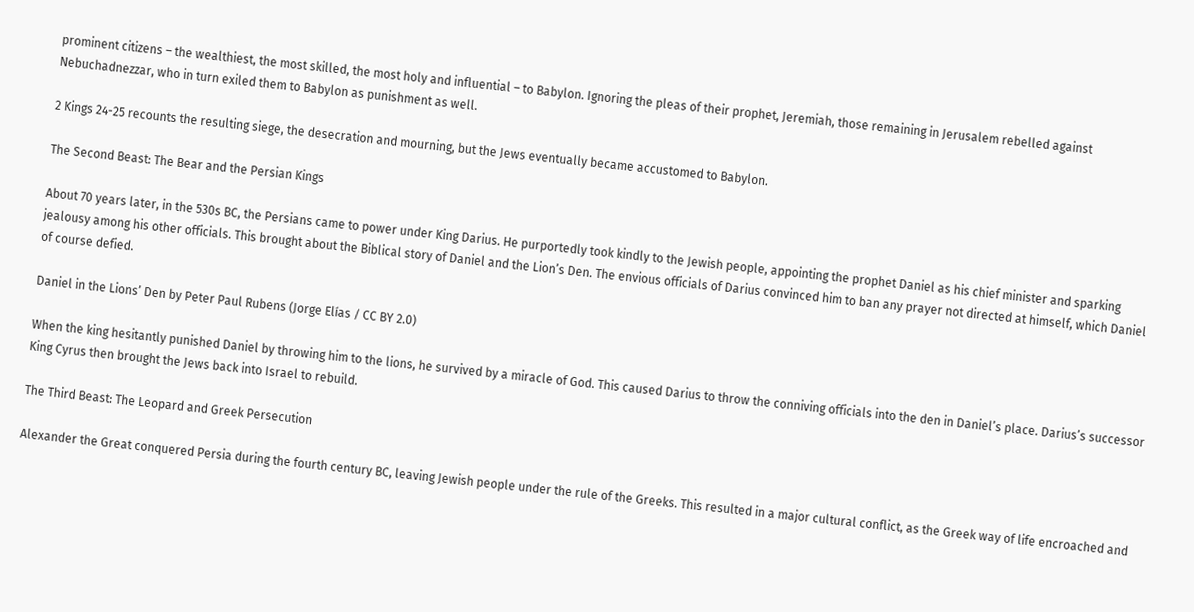prominent citizens – the wealthiest, the most skilled, the most holy and influential – to Babylon. Ignoring the pleas of their prophet, Jeremiah, those remaining in Jerusalem rebelled against Nebuchadnezzar, who in turn exiled them to Babylon as punishment as well.

2 Kings 24-25 recounts the resulting siege, the desecration and mourning, but the Jews eventually became accustomed to Babylon.

The Second Beast: The Bear and the Persian Kings

About 70 years later, in the 530s BC, the Persians came to power under King Darius. He purportedly took kindly to the Jewish people, appointing the prophet Daniel as his chief minister and sparking jealousy among his other officials. This brought about the Biblical story of Daniel and the Lion’s Den. The envious officials of Darius convinced him to ban any prayer not directed at himself, which Daniel of course defied.

Daniel in the Lions’ Den by Peter Paul Rubens (Jorge Elías / CC BY 2.0)

When the king hesitantly punished Daniel by throwing him to the lions, he survived by a miracle of God. This caused Darius to throw the conniving officials into the den in Daniel’s place. Darius’s successor King Cyrus then brought the Jews back into Israel to rebuild.

The Third Beast: The Leopard and Greek Persecution

Alexander the Great conquered Persia during the fourth century BC, leaving Jewish people under the rule of the Greeks. This resulted in a major cultural conflict, as the Greek way of life encroached and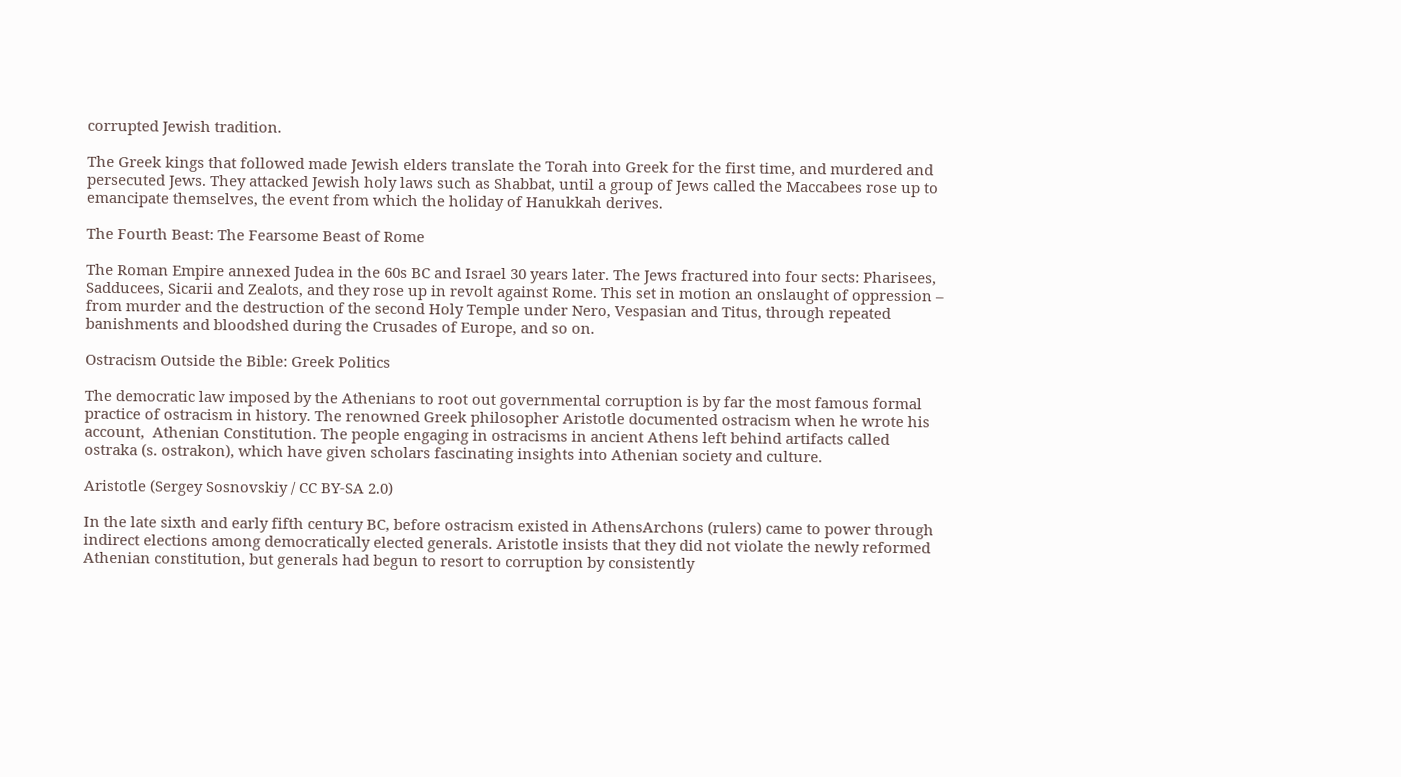corrupted Jewish tradition.

The Greek kings that followed made Jewish elders translate the Torah into Greek for the first time, and murdered and persecuted Jews. They attacked Jewish holy laws such as Shabbat, until a group of Jews called the Maccabees rose up to emancipate themselves, the event from which the holiday of Hanukkah derives.

The Fourth Beast: The Fearsome Beast of Rome

The Roman Empire annexed Judea in the 60s BC and Israel 30 years later. The Jews fractured into four sects: Pharisees, Sadducees, Sicarii and Zealots, and they rose up in revolt against Rome. This set in motion an onslaught of oppression – from murder and the destruction of the second Holy Temple under Nero, Vespasian and Titus, through repeated banishments and bloodshed during the Crusades of Europe, and so on.

Ostracism Outside the Bible: Greek Politics

The democratic law imposed by the Athenians to root out governmental corruption is by far the most famous formal practice of ostracism in history. The renowned Greek philosopher Aristotle documented ostracism when he wrote his account,  Athenian Constitution. The people engaging in ostracisms in ancient Athens left behind artifacts called  ostraka (s. ostrakon), which have given scholars fascinating insights into Athenian society and culture.

Aristotle (Sergey Sosnovskiy / CC BY-SA 2.0)

In the late sixth and early fifth century BC, before ostracism existed in AthensArchons (rulers) came to power through indirect elections among democratically elected generals. Aristotle insists that they did not violate the newly reformed Athenian constitution, but generals had begun to resort to corruption by consistently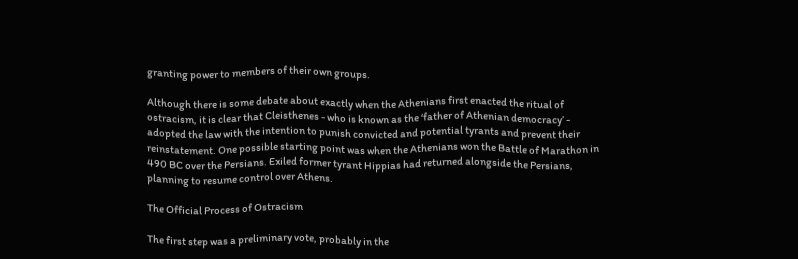granting power to members of their own groups.

Although there is some debate about exactly when the Athenians first enacted the ritual of ostracism, it is clear that Cleisthenes - who is known as the ‘father of Athenian democracy’ - adopted the law with the intention to punish convicted and potential tyrants and prevent their reinstatement. One possible starting point was when the Athenians won the Battle of Marathon in 490 BC over the Persians. Exiled former tyrant Hippias had returned alongside the Persians, planning to resume control over Athens.

The Official Process of Ostracism

The first step was a preliminary vote, probably in the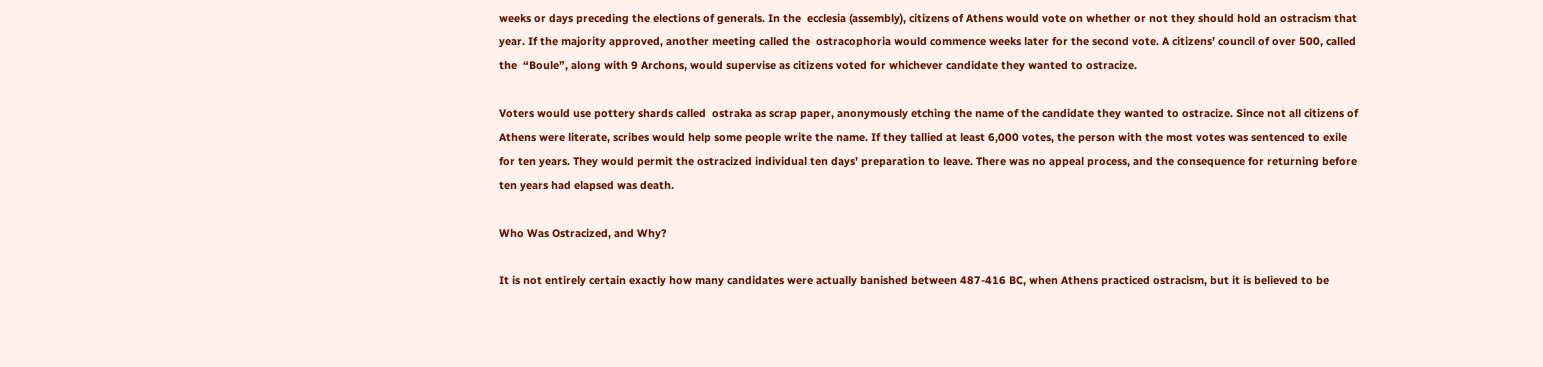weeks or days preceding the elections of generals. In the  ecclesia (assembly), citizens of Athens would vote on whether or not they should hold an ostracism that year. If the majority approved, another meeting called the  ostracophoria would commence weeks later for the second vote. A citizens’ council of over 500, called the  “Boule”, along with 9 Archons, would supervise as citizens voted for whichever candidate they wanted to ostracize.

Voters would use pottery shards called  ostraka as scrap paper, anonymously etching the name of the candidate they wanted to ostracize. Since not all citizens of Athens were literate, scribes would help some people write the name. If they tallied at least 6,000 votes, the person with the most votes was sentenced to exile for ten years. They would permit the ostracized individual ten days’ preparation to leave. There was no appeal process, and the consequence for returning before ten years had elapsed was death.

Who Was Ostracized, and Why?

It is not entirely certain exactly how many candidates were actually banished between 487-416 BC, when Athens practiced ostracism, but it is believed to be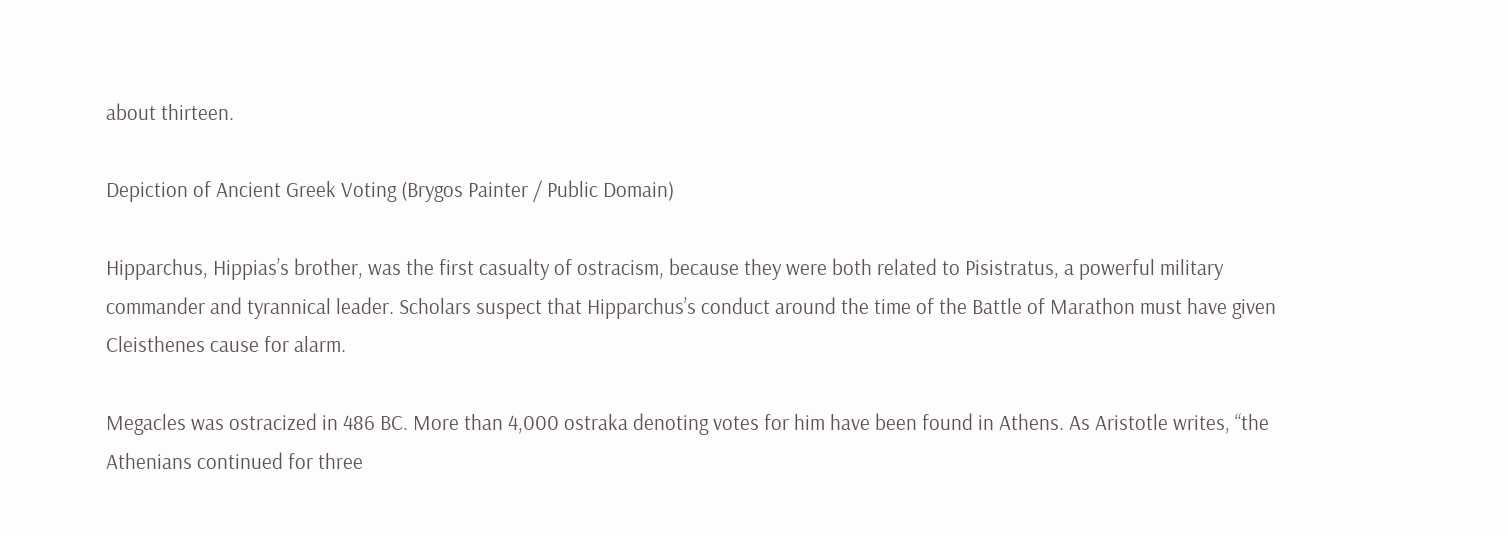about thirteen.

Depiction of Ancient Greek Voting (Brygos Painter / Public Domain)

Hipparchus, Hippias’s brother, was the first casualty of ostracism, because they were both related to Pisistratus, a powerful military commander and tyrannical leader. Scholars suspect that Hipparchus’s conduct around the time of the Battle of Marathon must have given Cleisthenes cause for alarm.

Megacles was ostracized in 486 BC. More than 4,000 ostraka denoting votes for him have been found in Athens. As Aristotle writes, “the Athenians continued for three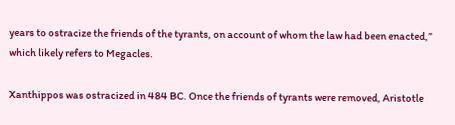years to ostracize the friends of the tyrants, on account of whom the law had been enacted,” which likely refers to Megacles.

Xanthippos was ostracized in 484 BC. Once the friends of tyrants were removed, Aristotle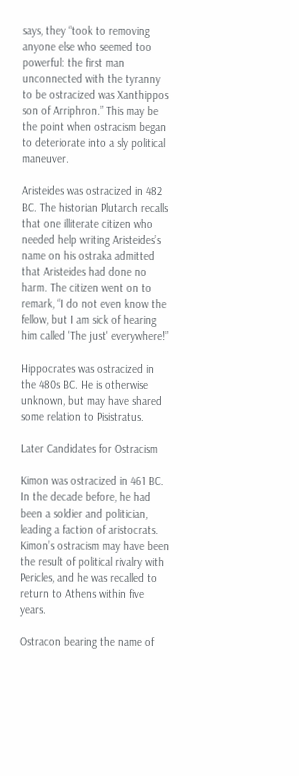says, they “took to removing anyone else who seemed too powerful: the first man unconnected with the tyranny to be ostracized was Xanthippos son of Arriphron.” This may be the point when ostracism began to deteriorate into a sly political maneuver.

Aristeides was ostracized in 482 BC. The historian Plutarch recalls that one illiterate citizen who needed help writing Aristeides’s name on his ostraka admitted that Aristeides had done no harm. The citizen went on to remark, “I do not even know the fellow, but I am sick of hearing him called 'The just' everywhere!”

Hippocrates was ostracized in the 480s BC. He is otherwise unknown, but may have shared some relation to Pisistratus.

Later Candidates for Ostracism

Kimon was ostracized in 461 BC. In the decade before, he had been a soldier and politician, leading a faction of aristocrats. Kimon’s ostracism may have been the result of political rivalry with Pericles, and he was recalled to return to Athens within five years.

Ostracon bearing the name of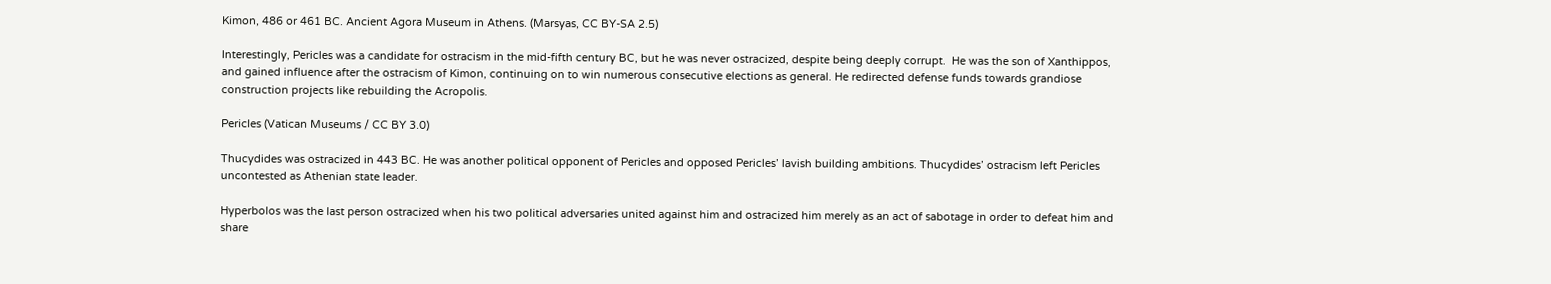Kimon, 486 or 461 BC. Ancient Agora Museum in Athens. (Marsyas, CC BY-SA 2.5)

Interestingly, Pericles was a candidate for ostracism in the mid-fifth century BC, but he was never ostracized, despite being deeply corrupt.  He was the son of Xanthippos, and gained influence after the ostracism of Kimon, continuing on to win numerous consecutive elections as general. He redirected defense funds towards grandiose construction projects like rebuilding the Acropolis.

Pericles (Vatican Museums / CC BY 3.0)

Thucydides was ostracized in 443 BC. He was another political opponent of Pericles and opposed Pericles’ lavish building ambitions. Thucydides’ ostracism left Pericles uncontested as Athenian state leader.

Hyperbolos was the last person ostracized when his two political adversaries united against him and ostracized him merely as an act of sabotage in order to defeat him and share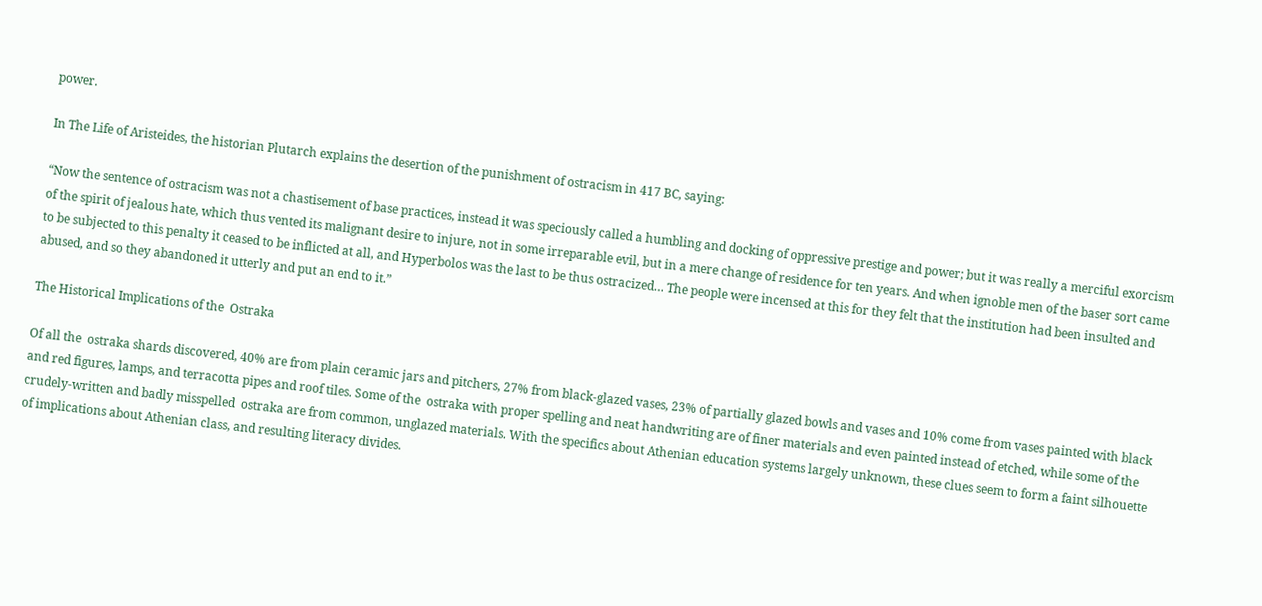power.

In The Life of Aristeides, the historian Plutarch explains the desertion of the punishment of ostracism in 417 BC, saying:

“Now the sentence of ostracism was not a chastisement of base practices, instead it was speciously called a humbling and docking of oppressive prestige and power; but it was really a merciful exorcism of the spirit of jealous hate, which thus vented its malignant desire to injure, not in some irreparable evil, but in a mere change of residence for ten years. And when ignoble men of the baser sort came to be subjected to this penalty it ceased to be inflicted at all, and Hyperbolos was the last to be thus ostracized… The people were incensed at this for they felt that the institution had been insulted and abused, and so they abandoned it utterly and put an end to it.”

The Historical Implications of the  Ostraka

Of all the  ostraka shards discovered, 40% are from plain ceramic jars and pitchers, 27% from black-glazed vases, 23% of partially glazed bowls and vases and 10% come from vases painted with black and red figures, lamps, and terracotta pipes and roof tiles. Some of the  ostraka with proper spelling and neat handwriting are of finer materials and even painted instead of etched, while some of the crudely-written and badly misspelled  ostraka are from common, unglazed materials. With the specifics about Athenian education systems largely unknown, these clues seem to form a faint silhouette of implications about Athenian class, and resulting literacy divides.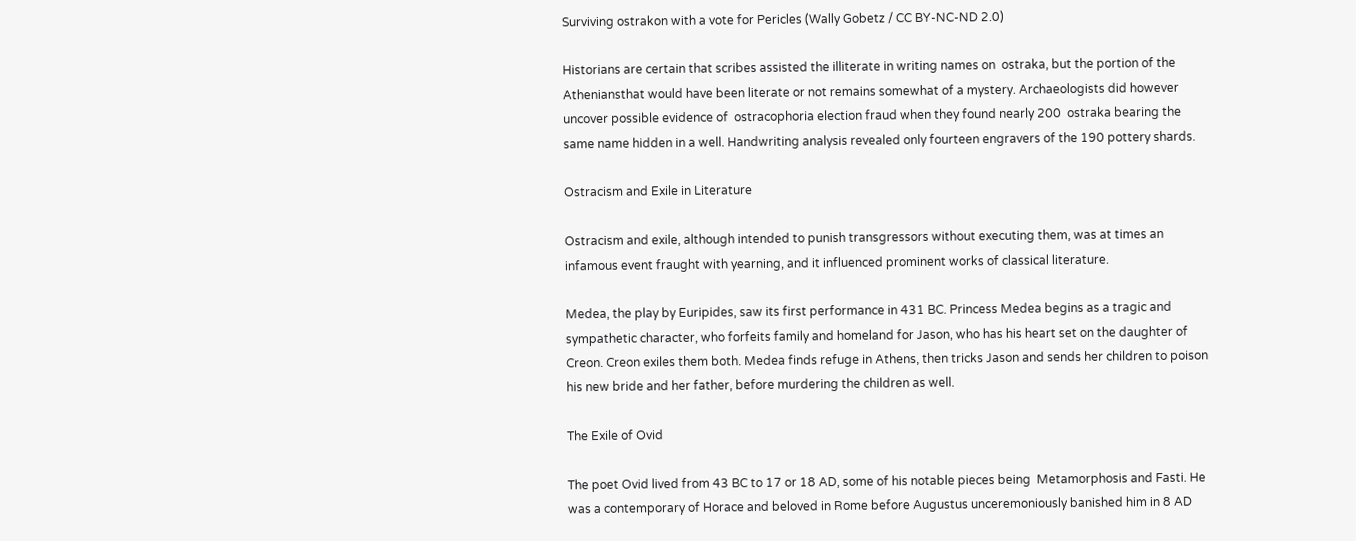Surviving ostrakon with a vote for Pericles (Wally Gobetz / CC BY-NC-ND 2.0)

Historians are certain that scribes assisted the illiterate in writing names on  ostraka, but the portion of the Atheniansthat would have been literate or not remains somewhat of a mystery. Archaeologists did however uncover possible evidence of  ostracophoria election fraud when they found nearly 200  ostraka bearing the same name hidden in a well. Handwriting analysis revealed only fourteen engravers of the 190 pottery shards.

Ostracism and Exile in Literature

Ostracism and exile, although intended to punish transgressors without executing them, was at times an infamous event fraught with yearning, and it influenced prominent works of classical literature.

Medea, the play by Euripides, saw its first performance in 431 BC. Princess Medea begins as a tragic and sympathetic character, who forfeits family and homeland for Jason, who has his heart set on the daughter of Creon. Creon exiles them both. Medea finds refuge in Athens, then tricks Jason and sends her children to poison his new bride and her father, before murdering the children as well.

The Exile of Ovid

The poet Ovid lived from 43 BC to 17 or 18 AD, some of his notable pieces being  Metamorphosis and Fasti. He was a contemporary of Horace and beloved in Rome before Augustus unceremoniously banished him in 8 AD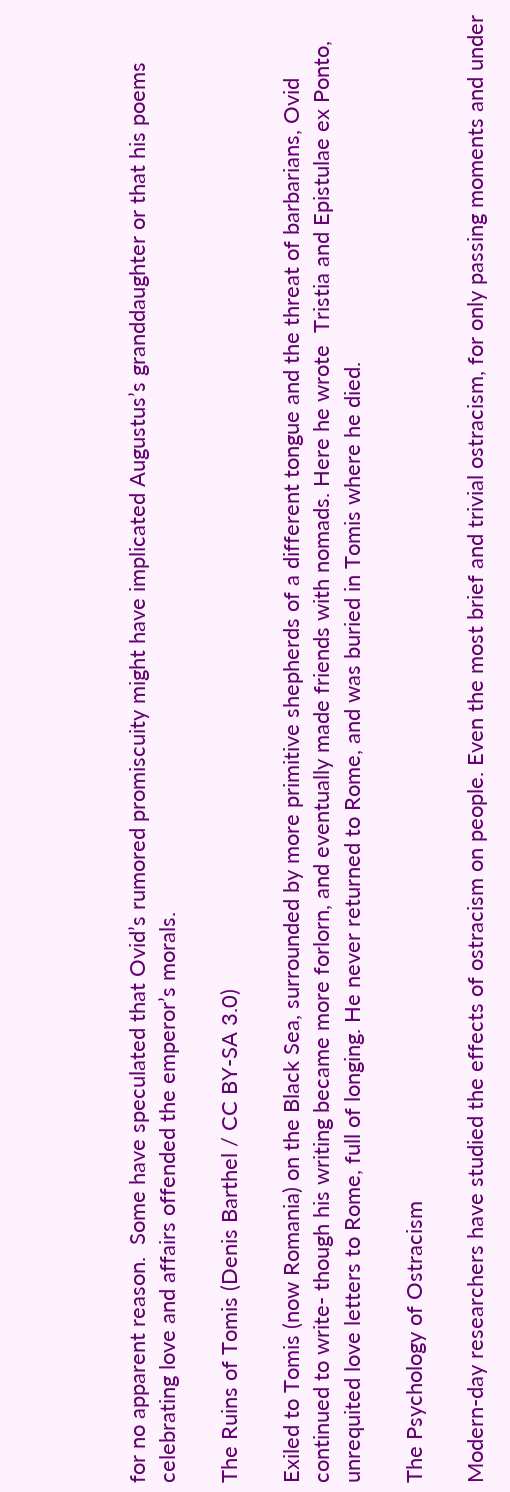for no apparent reason.  Some have speculated that Ovid’s rumored promiscuity might have implicated Augustus’s granddaughter or that his poems celebrating love and affairs offended the emperor’s morals.

The Ruins of Tomis (Denis Barthel / CC BY-SA 3.0)

Exiled to Tomis (now Romania) on the Black Sea, surrounded by more primitive shepherds of a different tongue and the threat of barbarians, Ovid continued to write- though his writing became more forlorn, and eventually made friends with nomads. Here he wrote  Tristia and Epistulae ex Ponto, unrequited love letters to Rome, full of longing. He never returned to Rome, and was buried in Tomis where he died.

The Psychology of Ostracism

Modern-day researchers have studied the effects of ostracism on people. Even the most brief and trivial ostracism, for only passing moments and under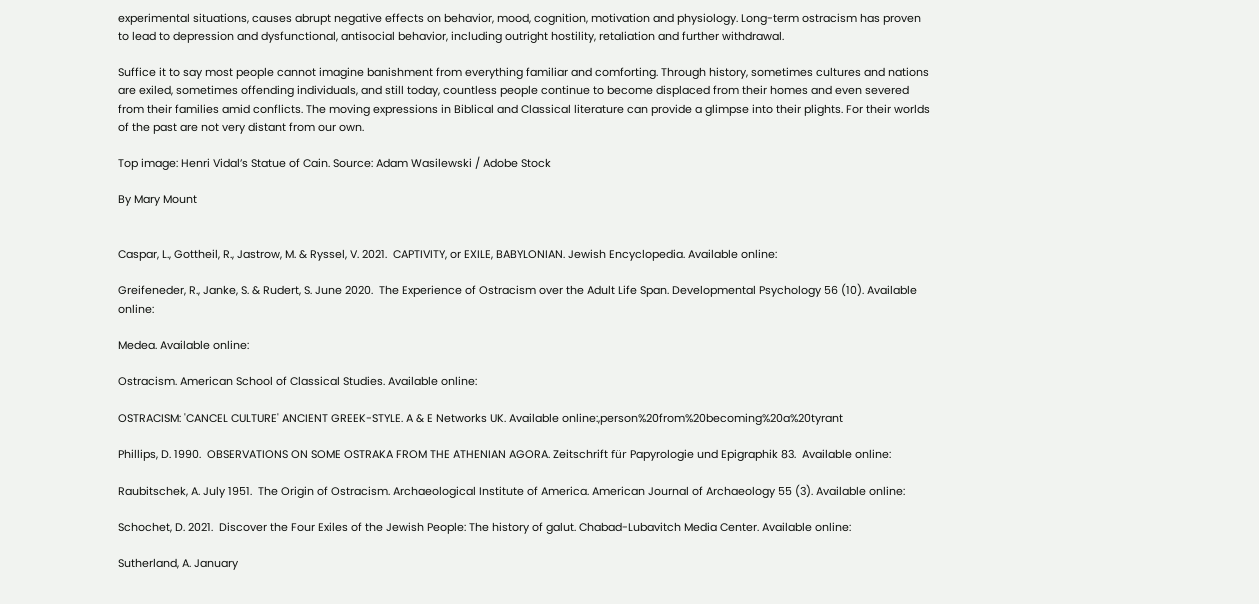experimental situations, causes abrupt negative effects on behavior, mood, cognition, motivation and physiology. Long-term ostracism has proven to lead to depression and dysfunctional, antisocial behavior, including outright hostility, retaliation and further withdrawal.

Suffice it to say most people cannot imagine banishment from everything familiar and comforting. Through history, sometimes cultures and nations are exiled, sometimes offending individuals, and still today, countless people continue to become displaced from their homes and even severed from their families amid conflicts. The moving expressions in Biblical and Classical literature can provide a glimpse into their plights. For their worlds of the past are not very distant from our own.

Top image: Henri Vidal’s Statue of Cain. Source: Adam Wasilewski / Adobe Stock

By Mary Mount


Caspar, L., Gottheil, R., Jastrow, M. & Ryssel, V. 2021.  CAPTIVITY, or EXILE, BABYLONIAN. Jewish Encyclopedia. Available online:

Greifeneder, R., Janke, S. & Rudert, S. June 2020.  The Experience of Ostracism over the Adult Life Span. Developmental Psychology 56 (10). Available online:

Medea. Available online:

Ostracism. American School of Classical Studies. Available online:

OSTRACISM: 'CANCEL CULTURE' ANCIENT GREEK-STYLE. A & E Networks UK. Available online:,person%20from%20becoming%20a%20tyrant

Phillips, D. 1990.  OBSERVATIONS ON SOME OSTRAKA FROM THE ATHENIAN AGORA. Zeitschrift für Papyrologie und Epigraphik 83.  Available online:

Raubitschek, A. July 1951.  The Origin of Ostracism. Archaeological Institute of America. American Journal of Archaeology 55 (3). Available online:

Schochet, D. 2021.  Discover the Four Exiles of the Jewish People: The history of galut. Chabad-Lubavitch Media Center. Available online:

Sutherland, A. January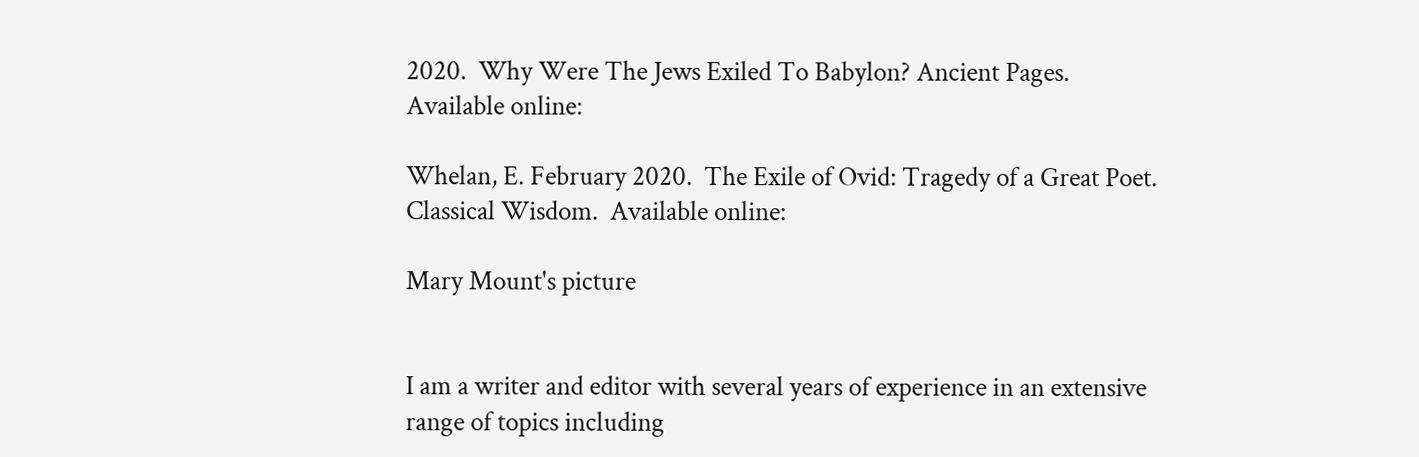2020.  Why Were The Jews Exiled To Babylon? Ancient Pages.  Available online:

Whelan, E. February 2020.  The Exile of Ovid: Tragedy of a Great Poet. Classical Wisdom.  Available online:

Mary Mount's picture


I am a writer and editor with several years of experience in an extensive range of topics including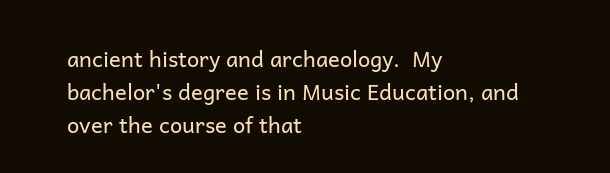ancient history and archaeology.  My bachelor's degree is in Music Education, and over the course of that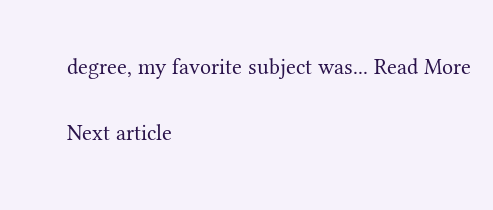degree, my favorite subject was... Read More

Next article